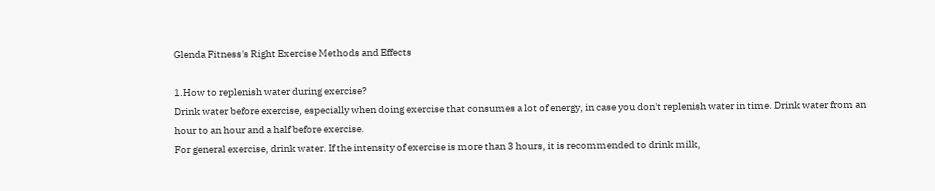Glenda Fitness's Right Exercise Methods and Effects

1.How to replenish water during exercise?
Drink water before exercise, especially when doing exercise that consumes a lot of energy, in case you don't replenish water in time. Drink water from an hour to an hour and a half before exercise.
For general exercise, drink water. If the intensity of exercise is more than 3 hours, it is recommended to drink milk,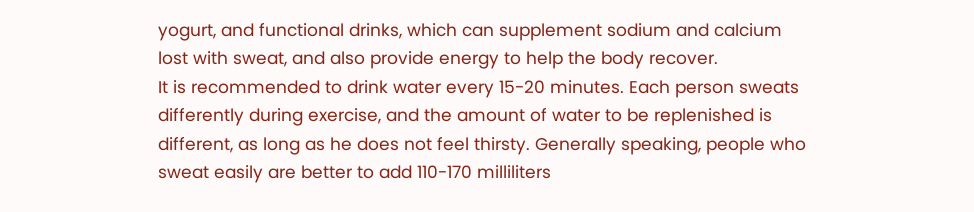yogurt, and functional drinks, which can supplement sodium and calcium lost with sweat, and also provide energy to help the body recover.
It is recommended to drink water every 15-20 minutes. Each person sweats differently during exercise, and the amount of water to be replenished is different, as long as he does not feel thirsty. Generally speaking, people who sweat easily are better to add 110-170 milliliters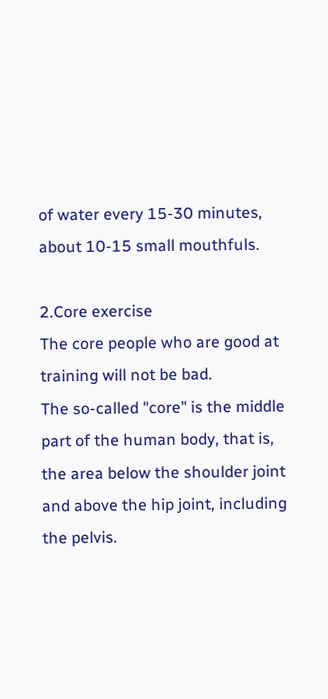of water every 15-30 minutes, about 10-15 small mouthfuls.

2.Core exercise
The core people who are good at training will not be bad.
The so-called "core" is the middle part of the human body, that is, the area below the shoulder joint and above the hip joint, including the pelvis.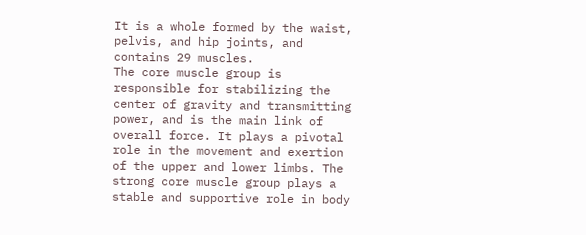It is a whole formed by the waist, pelvis, and hip joints, and contains 29 muscles.
The core muscle group is responsible for stabilizing the center of gravity and transmitting power, and is the main link of overall force. It plays a pivotal role in the movement and exertion of the upper and lower limbs. The strong core muscle group plays a stable and supportive role in body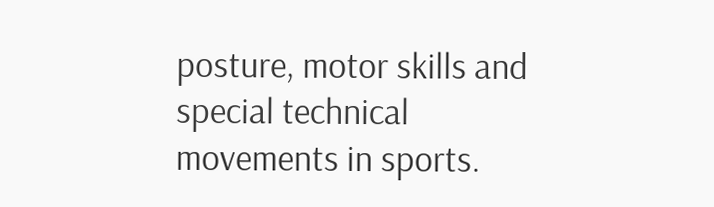posture, motor skills and special technical movements in sports.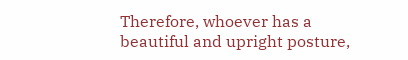Therefore, whoever has a beautiful and upright posture,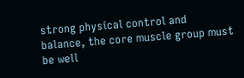strong physical control and balance, the core muscle group must be well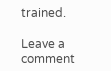trained.

Leave a comment